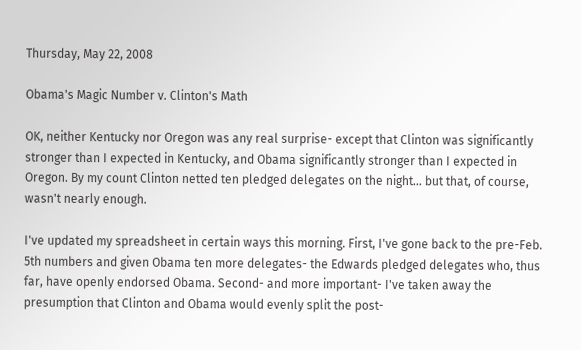Thursday, May 22, 2008

Obama's Magic Number v. Clinton's Math

OK, neither Kentucky nor Oregon was any real surprise- except that Clinton was significantly stronger than I expected in Kentucky, and Obama significantly stronger than I expected in Oregon. By my count Clinton netted ten pledged delegates on the night... but that, of course, wasn't nearly enough.

I've updated my spreadsheet in certain ways this morning. First, I've gone back to the pre-Feb. 5th numbers and given Obama ten more delegates- the Edwards pledged delegates who, thus far, have openly endorsed Obama. Second- and more important- I've taken away the presumption that Clinton and Obama would evenly split the post-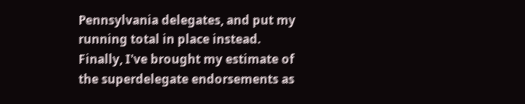Pennsylvania delegates, and put my running total in place instead. Finally, I've brought my estimate of the superdelegate endorsements as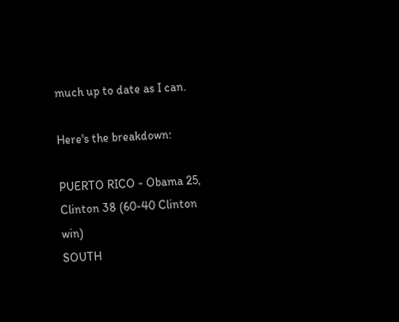much up to date as I can.

Here's the breakdown:

PUERTO RICO - Obama 25, Clinton 38 (60-40 Clinton win)
SOUTH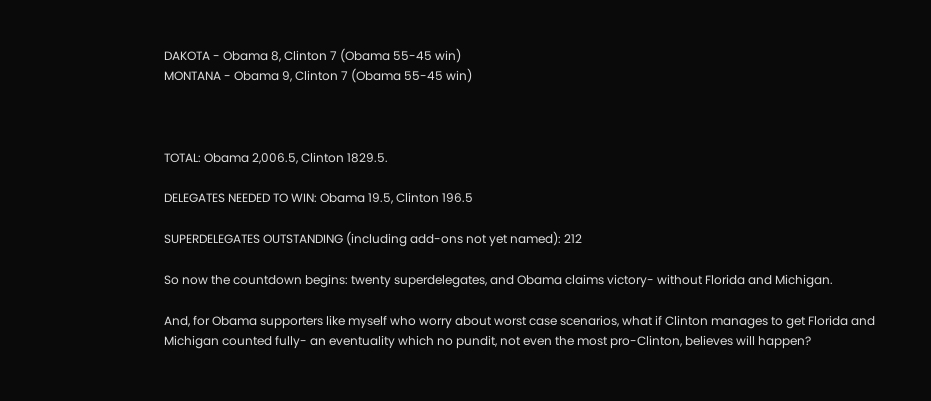DAKOTA - Obama 8, Clinton 7 (Obama 55-45 win)
MONTANA - Obama 9, Clinton 7 (Obama 55-45 win)



TOTAL: Obama 2,006.5, Clinton 1829.5.

DELEGATES NEEDED TO WIN: Obama 19.5, Clinton 196.5

SUPERDELEGATES OUTSTANDING (including add-ons not yet named): 212

So now the countdown begins: twenty superdelegates, and Obama claims victory- without Florida and Michigan.

And, for Obama supporters like myself who worry about worst case scenarios, what if Clinton manages to get Florida and Michigan counted fully- an eventuality which no pundit, not even the most pro-Clinton, believes will happen?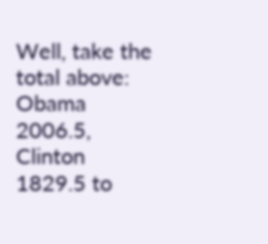Well, take the total above: Obama 2006.5, Clinton 1829.5 to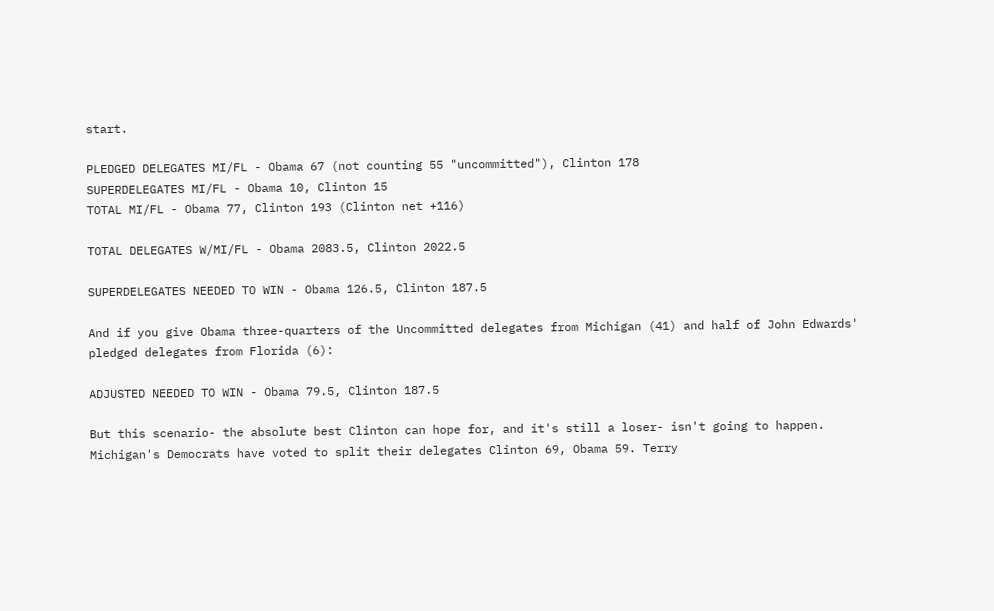start.

PLEDGED DELEGATES MI/FL - Obama 67 (not counting 55 "uncommitted"), Clinton 178
SUPERDELEGATES MI/FL - Obama 10, Clinton 15
TOTAL MI/FL - Obama 77, Clinton 193 (Clinton net +116)

TOTAL DELEGATES W/MI/FL - Obama 2083.5, Clinton 2022.5

SUPERDELEGATES NEEDED TO WIN - Obama 126.5, Clinton 187.5

And if you give Obama three-quarters of the Uncommitted delegates from Michigan (41) and half of John Edwards' pledged delegates from Florida (6):

ADJUSTED NEEDED TO WIN - Obama 79.5, Clinton 187.5

But this scenario- the absolute best Clinton can hope for, and it's still a loser- isn't going to happen. Michigan's Democrats have voted to split their delegates Clinton 69, Obama 59. Terry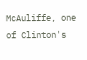McAuliffe, one of Clinton's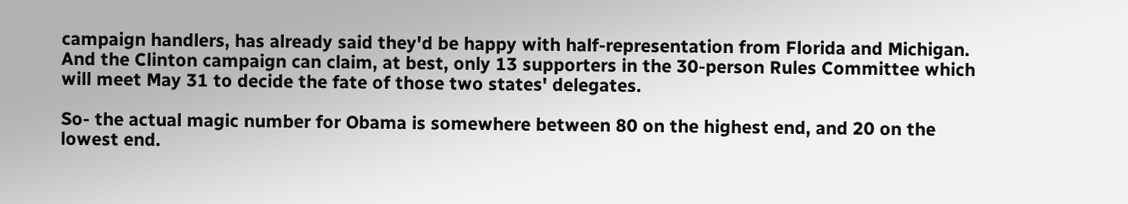campaign handlers, has already said they'd be happy with half-representation from Florida and Michigan. And the Clinton campaign can claim, at best, only 13 supporters in the 30-person Rules Committee which will meet May 31 to decide the fate of those two states' delegates.

So- the actual magic number for Obama is somewhere between 80 on the highest end, and 20 on the lowest end.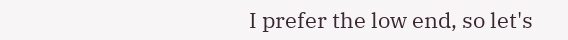I prefer the low end, so let's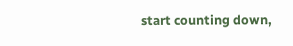start counting down,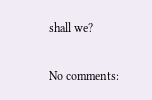shall we?

No comments: